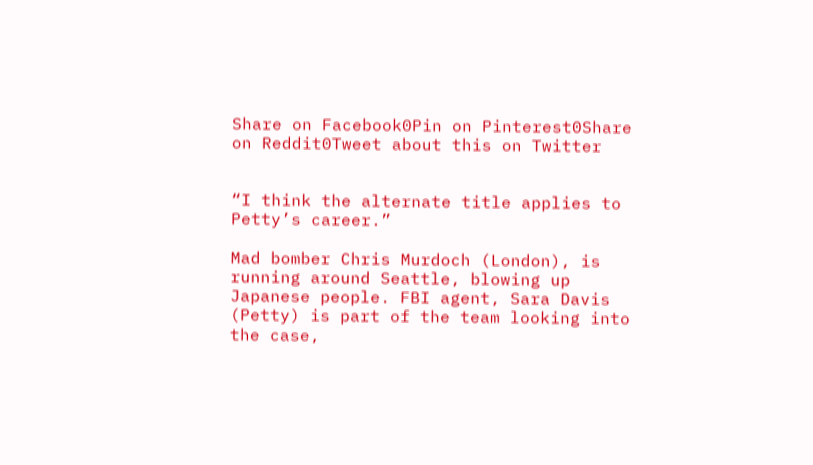Share on Facebook0Pin on Pinterest0Share on Reddit0Tweet about this on Twitter


“I think the alternate title applies to Petty’s career.”

Mad bomber Chris Murdoch (London), is running around Seattle, blowing up Japanese people. FBI agent, Sara Davis (Petty) is part of the team looking into the case,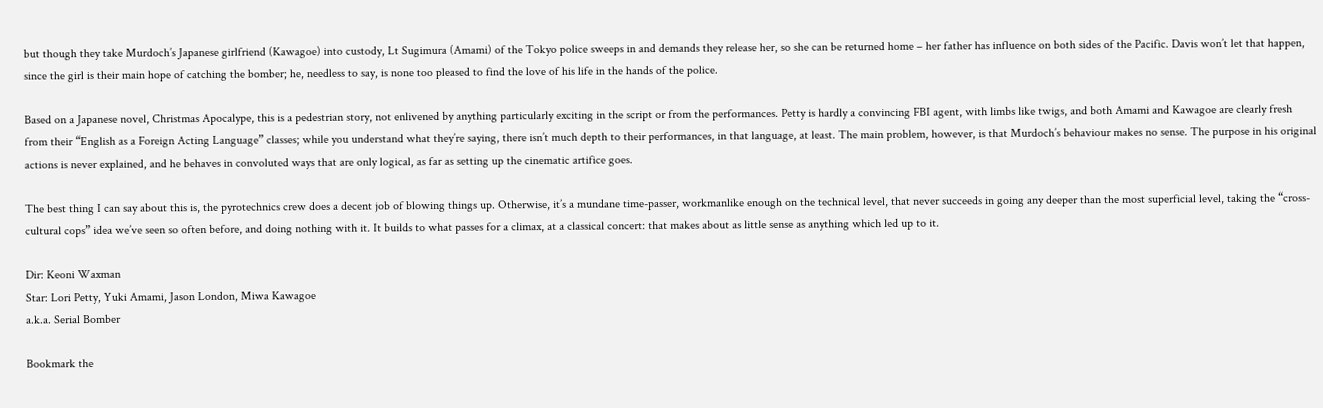but though they take Murdoch’s Japanese girlfriend (Kawagoe) into custody, Lt Sugimura (Amami) of the Tokyo police sweeps in and demands they release her, so she can be returned home – her father has influence on both sides of the Pacific. Davis won’t let that happen, since the girl is their main hope of catching the bomber; he, needless to say, is none too pleased to find the love of his life in the hands of the police.

Based on a Japanese novel, Christmas Apocalype, this is a pedestrian story, not enlivened by anything particularly exciting in the script or from the performances. Petty is hardly a convincing FBI agent, with limbs like twigs, and both Amami and Kawagoe are clearly fresh from their “English as a Foreign Acting Language” classes; while you understand what they’re saying, there isn’t much depth to their performances, in that language, at least. The main problem, however, is that Murdoch’s behaviour makes no sense. The purpose in his original actions is never explained, and he behaves in convoluted ways that are only logical, as far as setting up the cinematic artifice goes.

The best thing I can say about this is, the pyrotechnics crew does a decent job of blowing things up. Otherwise, it’s a mundane time-passer, workmanlike enough on the technical level, that never succeeds in going any deeper than the most superficial level, taking the “cross-cultural cops” idea we’ve seen so often before, and doing nothing with it. It builds to what passes for a climax, at a classical concert: that makes about as little sense as anything which led up to it.

Dir: Keoni Waxman
Star: Lori Petty, Yuki Amami, Jason London, Miwa Kawagoe
a.k.a. Serial Bomber

Bookmark the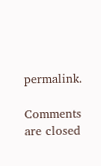permalink.

Comments are closed